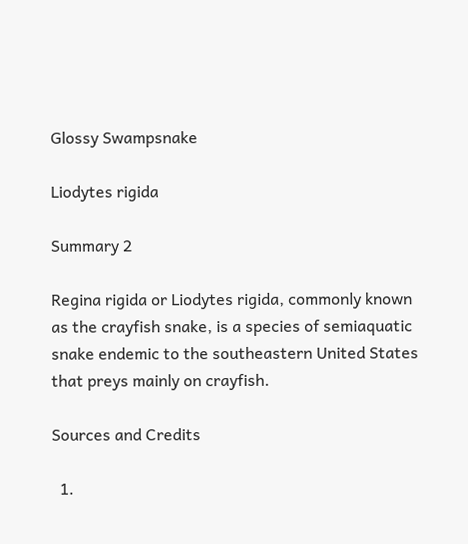Glossy Swampsnake

Liodytes rigida

Summary 2

Regina rigida or Liodytes rigida, commonly known as the crayfish snake, is a species of semiaquatic snake endemic to the southeastern United States that preys mainly on crayfish.

Sources and Credits

  1.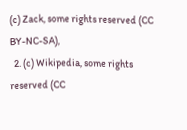(c) Zack, some rights reserved (CC BY-NC-SA),
  2. (c) Wikipedia, some rights reserved (CC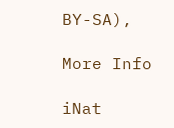BY-SA),

More Info

iNat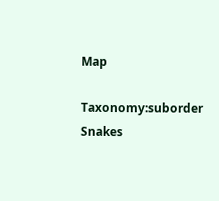Map

Taxonomy:suborder Snakes